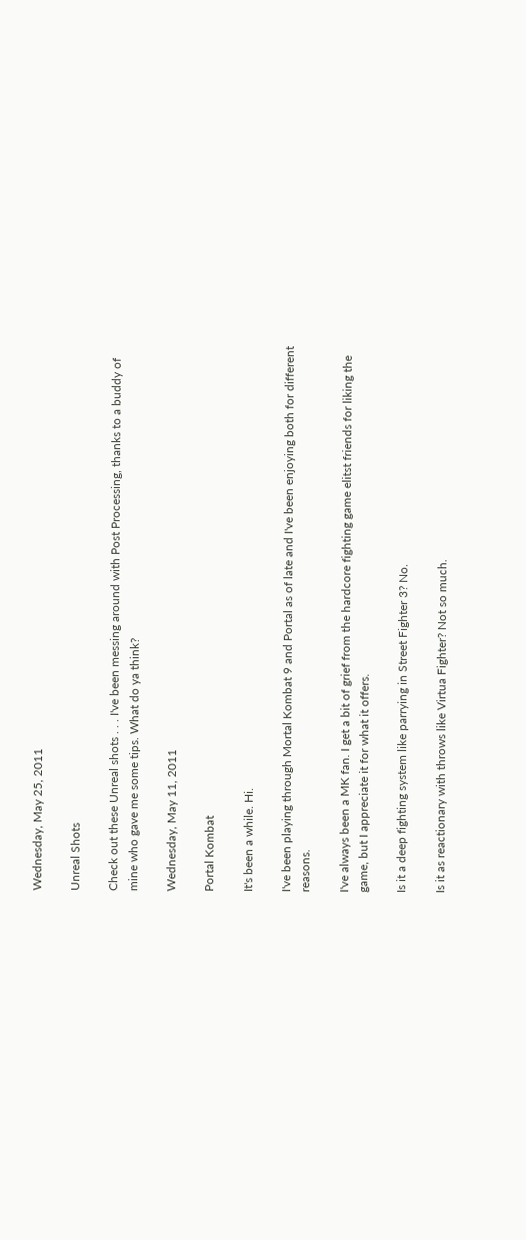Wednesday, May 25, 2011

Unreal Shots

Check out these Unreal shots . . . I've been messing around with Post Processing, thanks to a buddy of mine who gave me some tips. What do ya think?

Wednesday, May 11, 2011

Portal Kombat

It's been a while. Hi.

I've been playing through Mortal Kombat 9 and Portal as of late and I've been enjoying both for different reasons.

I've always been a MK fan. I get a bit of grief from the hardcore fighting game elitst friends for liking the game, but I appreciate it for what it offers.

Is it a deep fighting system like parrying in Street Fighter 3? No.

Is it as reactionary with throws like Virtua Fighter? Not so much.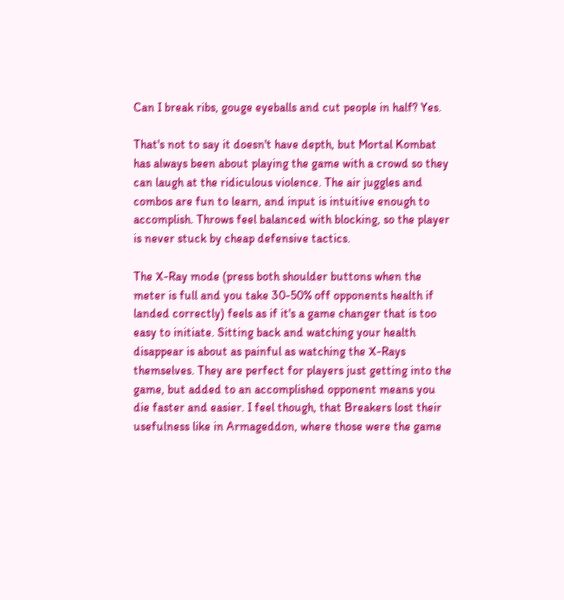Can I break ribs, gouge eyeballs and cut people in half? Yes.

That's not to say it doesn't have depth, but Mortal Kombat has always been about playing the game with a crowd so they can laugh at the ridiculous violence. The air juggles and combos are fun to learn, and input is intuitive enough to accomplish. Throws feel balanced with blocking, so the player is never stuck by cheap defensive tactics.

The X-Ray mode (press both shoulder buttons when the meter is full and you take 30-50% off opponents health if landed correctly) feels as if it's a game changer that is too easy to initiate. Sitting back and watching your health disappear is about as painful as watching the X-Rays themselves. They are perfect for players just getting into the game, but added to an accomplished opponent means you die faster and easier. I feel though, that Breakers lost their usefulness like in Armageddon, where those were the game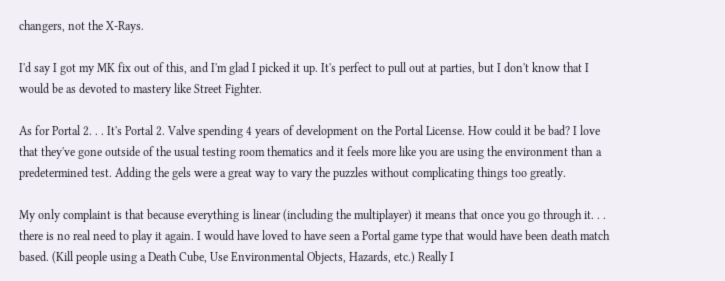changers, not the X-Rays.

I'd say I got my MK fix out of this, and I'm glad I picked it up. It's perfect to pull out at parties, but I don't know that I would be as devoted to mastery like Street Fighter.

As for Portal 2. . . It's Portal 2. Valve spending 4 years of development on the Portal License. How could it be bad? I love that they've gone outside of the usual testing room thematics and it feels more like you are using the environment than a predetermined test. Adding the gels were a great way to vary the puzzles without complicating things too greatly.

My only complaint is that because everything is linear (including the multiplayer) it means that once you go through it. . . there is no real need to play it again. I would have loved to have seen a Portal game type that would have been death match based. (Kill people using a Death Cube, Use Environmental Objects, Hazards, etc.) Really I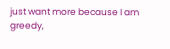just want more because I am greedy,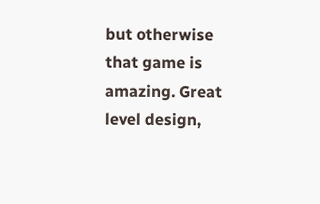but otherwise that game is amazing. Great level design,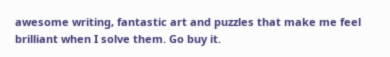awesome writing, fantastic art and puzzles that make me feel brilliant when I solve them. Go buy it.